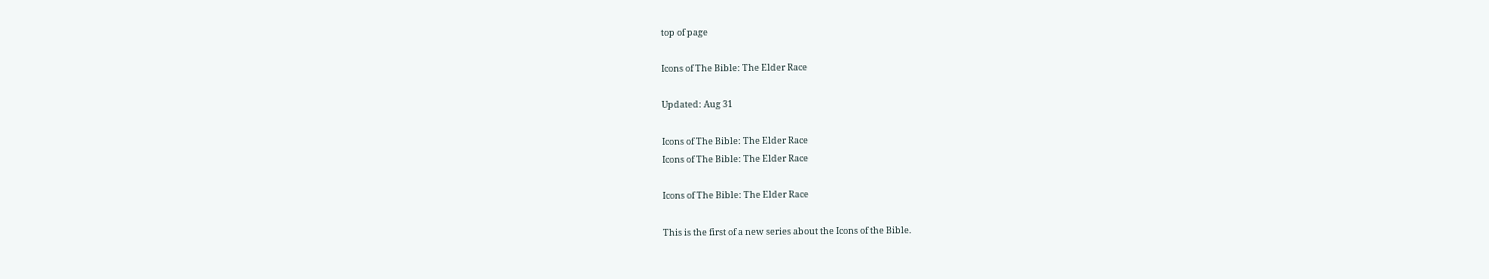top of page

Icons of The Bible: The Elder Race

Updated: Aug 31

Icons of The Bible: The Elder Race
Icons of The Bible: The Elder Race

Icons of The Bible: The Elder Race

This is the first of a new series about the Icons of the Bible.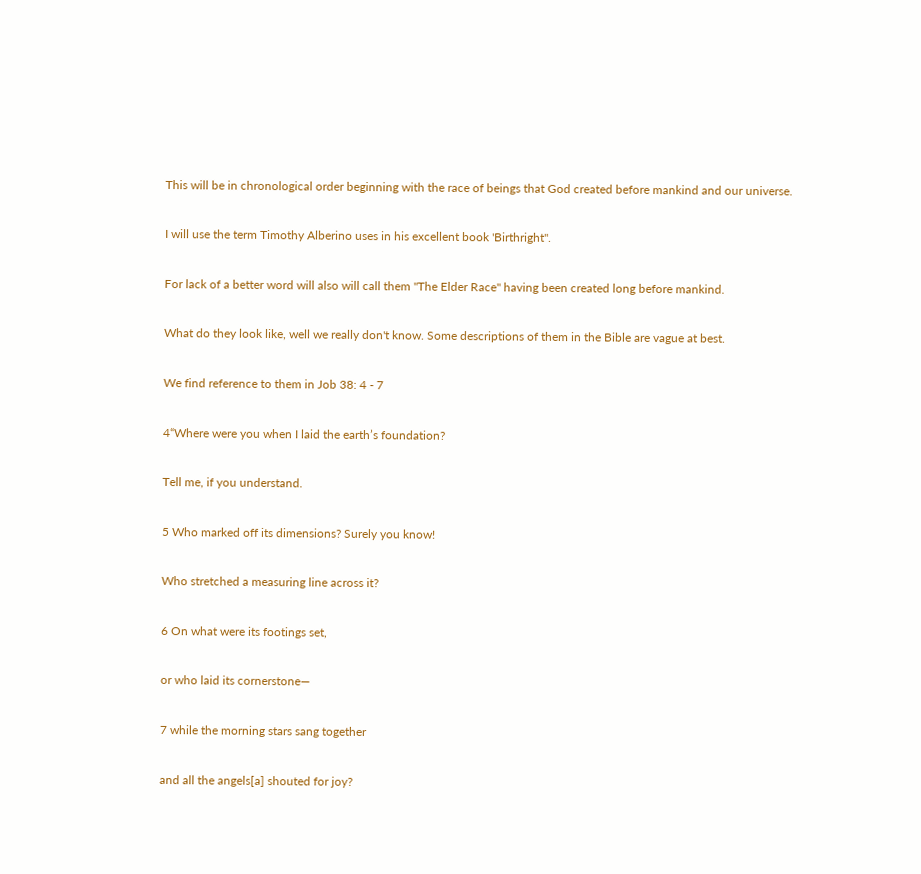This will be in chronological order beginning with the race of beings that God created before mankind and our universe.

I will use the term Timothy Alberino uses in his excellent book 'Birthright".

For lack of a better word will also will call them "The Elder Race" having been created long before mankind.

What do they look like, well we really don't know. Some descriptions of them in the Bible are vague at best.

We find reference to them in Job 38: 4 - 7

4“Where were you when I laid the earth’s foundation?

Tell me, if you understand.

5 Who marked off its dimensions? Surely you know!

Who stretched a measuring line across it?

6 On what were its footings set,

or who laid its cornerstone—

7 while the morning stars sang together

and all the angels[a] shouted for joy?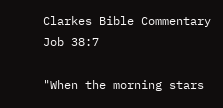Clarkes Bible Commentary Job 38:7

"When the morning stars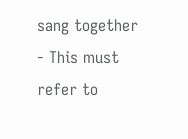sang together - This must refer to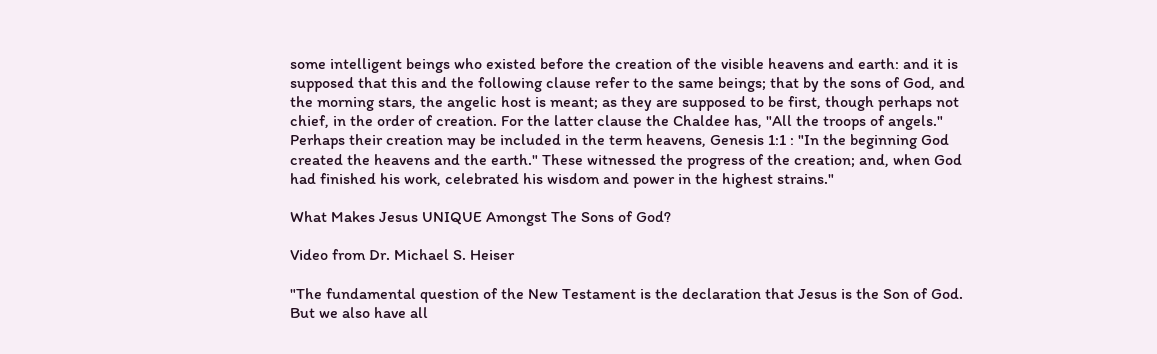some intelligent beings who existed before the creation of the visible heavens and earth: and it is supposed that this and the following clause refer to the same beings; that by the sons of God, and the morning stars, the angelic host is meant; as they are supposed to be first, though perhaps not chief, in the order of creation. For the latter clause the Chaldee has, "All the troops of angels." Perhaps their creation may be included in the term heavens, Genesis 1:1 : "In the beginning God created the heavens and the earth." These witnessed the progress of the creation; and, when God had finished his work, celebrated his wisdom and power in the highest strains."

What Makes Jesus UNIQUE Amongst The Sons of God?

Video from Dr. Michael S. Heiser

"The fundamental question of the New Testament is the declaration that Jesus is the Son of God. But we also have all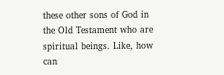these other sons of God in the Old Testament who are spiritual beings. Like, how can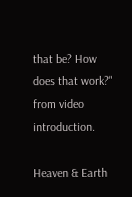that be? How does that work?" from video introduction.

Heaven & Earth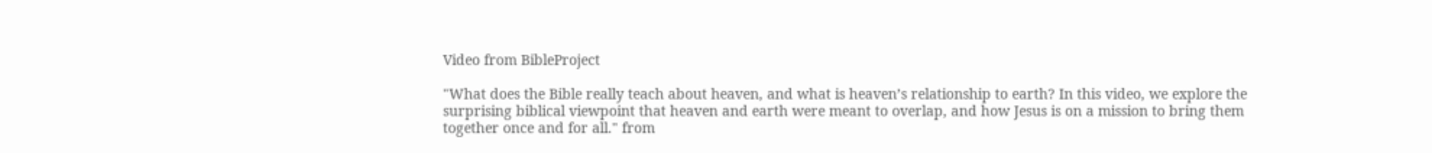Video from BibleProject

"What does the Bible really teach about heaven, and what is heaven’s relationship to earth? In this video, we explore the surprising biblical viewpoint that heaven and earth were meant to overlap, and how Jesus is on a mission to bring them together once and for all." from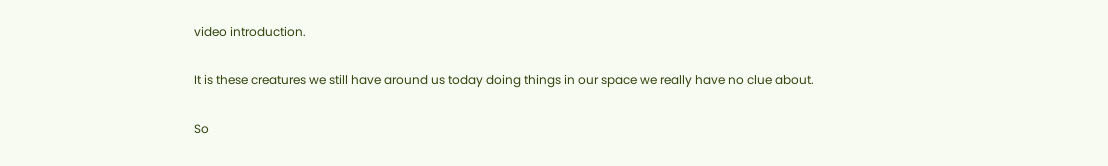video introduction.

It is these creatures we still have around us today doing things in our space we really have no clue about.

So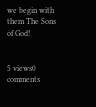we begin with them The Sons of God!


5 views0 comments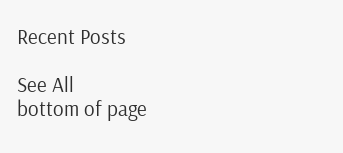Recent Posts

See All
bottom of page